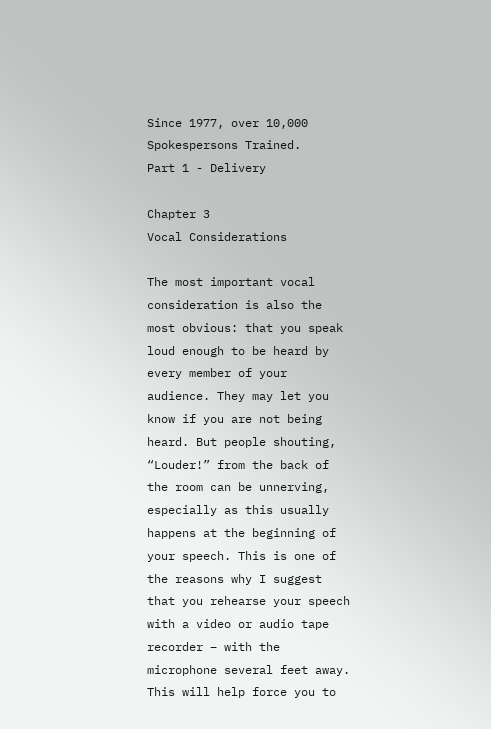Since 1977, over 10,000 Spokespersons Trained.
Part 1 - Delivery

Chapter 3
Vocal Considerations

The most important vocal consideration is also the most obvious: that you speak loud enough to be heard by every member of your audience. They may let you know if you are not being heard. But people shouting, “Louder!” from the back of the room can be unnerving, especially as this usually happens at the beginning of your speech. This is one of the reasons why I suggest that you rehearse your speech with a video or audio tape recorder – with the microphone several feet away. This will help force you to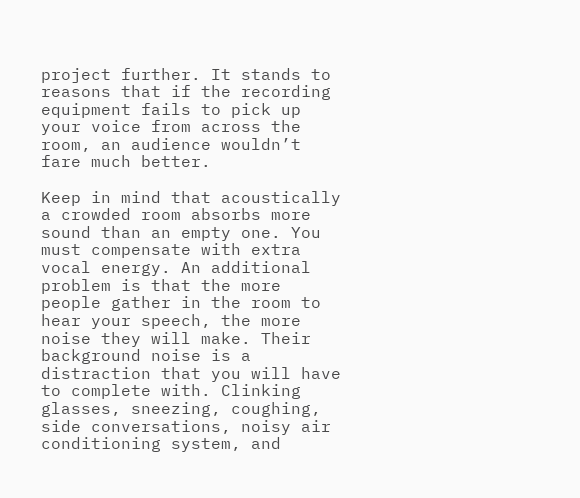project further. It stands to reasons that if the recording equipment fails to pick up your voice from across the room, an audience wouldn’t fare much better.

Keep in mind that acoustically a crowded room absorbs more sound than an empty one. You must compensate with extra vocal energy. An additional problem is that the more people gather in the room to hear your speech, the more noise they will make. Their background noise is a distraction that you will have to complete with. Clinking glasses, sneezing, coughing, side conversations, noisy air conditioning system, and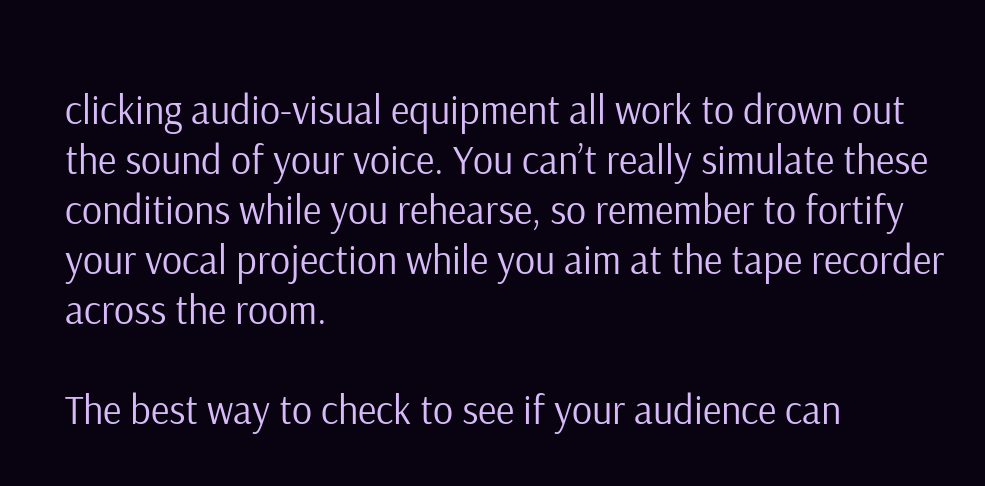clicking audio-visual equipment all work to drown out the sound of your voice. You can’t really simulate these conditions while you rehearse, so remember to fortify your vocal projection while you aim at the tape recorder across the room.

The best way to check to see if your audience can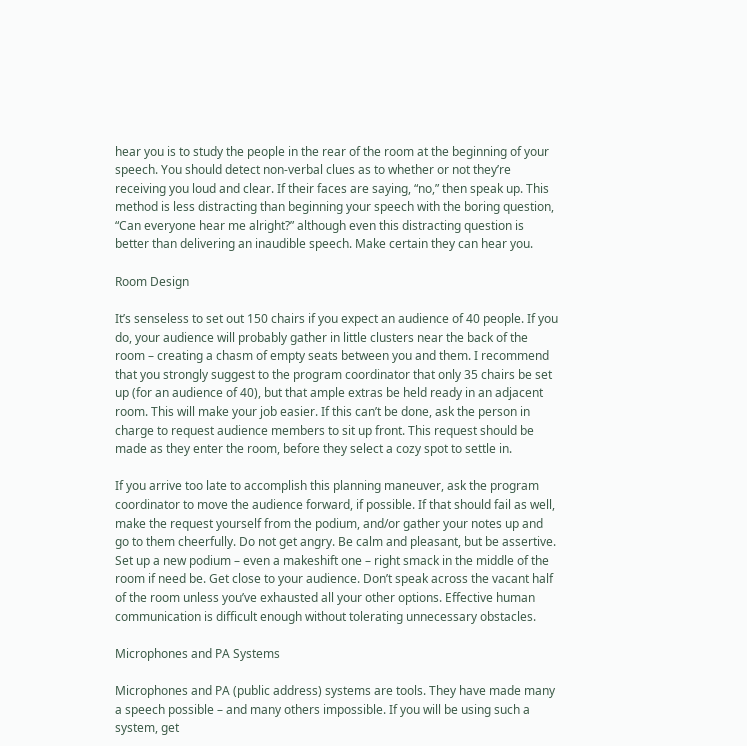hear you is to study the people in the rear of the room at the beginning of your speech. You should detect non-verbal clues as to whether or not they’re receiving you loud and clear. If their faces are saying, “no,” then speak up. This method is less distracting than beginning your speech with the boring question, “Can everyone hear me alright?” although even this distracting question is better than delivering an inaudible speech. Make certain they can hear you.

Room Design

It’s senseless to set out 150 chairs if you expect an audience of 40 people. If you do, your audience will probably gather in little clusters near the back of the room – creating a chasm of empty seats between you and them. I recommend that you strongly suggest to the program coordinator that only 35 chairs be set up (for an audience of 40), but that ample extras be held ready in an adjacent room. This will make your job easier. If this can’t be done, ask the person in charge to request audience members to sit up front. This request should be made as they enter the room, before they select a cozy spot to settle in.

If you arrive too late to accomplish this planning maneuver, ask the program coordinator to move the audience forward, if possible. If that should fail as well, make the request yourself from the podium, and/or gather your notes up and go to them cheerfully. Do not get angry. Be calm and pleasant, but be assertive. Set up a new podium – even a makeshift one – right smack in the middle of the room if need be. Get close to your audience. Don’t speak across the vacant half of the room unless you’ve exhausted all your other options. Effective human communication is difficult enough without tolerating unnecessary obstacles.

Microphones and PA Systems

Microphones and PA (public address) systems are tools. They have made many a speech possible – and many others impossible. If you will be using such a system, get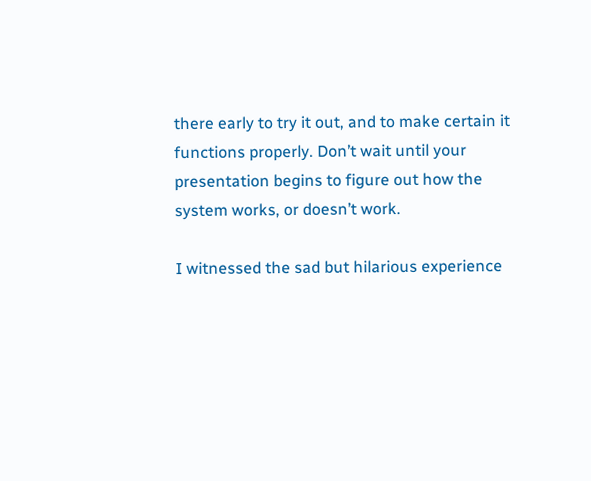there early to try it out, and to make certain it functions properly. Don’t wait until your presentation begins to figure out how the system works, or doesn’t work.

I witnessed the sad but hilarious experience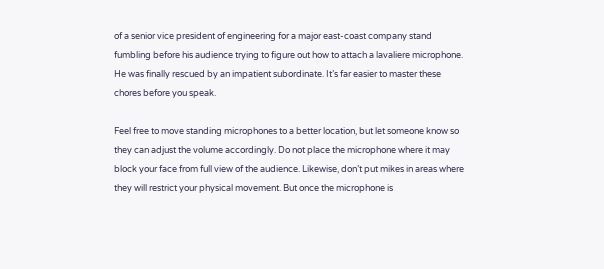of a senior vice president of engineering for a major east-coast company stand fumbling before his audience trying to figure out how to attach a lavaliere microphone. He was finally rescued by an impatient subordinate. It’s far easier to master these chores before you speak.

Feel free to move standing microphones to a better location, but let someone know so they can adjust the volume accordingly. Do not place the microphone where it may block your face from full view of the audience. Likewise, don’t put mikes in areas where they will restrict your physical movement. But once the microphone is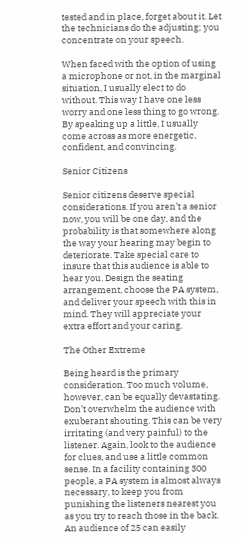tested and in place, forget about it. Let the technicians do the adjusting; you concentrate on your speech.

When faced with the option of using a microphone or not, in the marginal situation, I usually elect to do without. This way I have one less worry and one less thing to go wrong. By speaking up a little, I usually come across as more energetic, confident, and convincing.

Senior Citizens

Senior citizens deserve special considerations. If you aren’t a senior now, you will be one day, and the probability is that somewhere along the way your hearing may begin to deteriorate. Take special care to insure that this audience is able to hear you. Design the seating arrangement, choose the PA system, and deliver your speech with this in mind. They will appreciate your extra effort and your caring.

The Other Extreme

Being heard is the primary consideration. Too much volume, however, can be equally devastating. Don’t overwhelm the audience with exuberant shouting. This can be very irritating (and very painful) to the listener. Again, look to the audience for clues, and use a little common sense. In a facility containing 300 people, a PA system is almost always necessary, to keep you from punishing the listeners nearest you as you try to reach those in the back. An audience of 25 can easily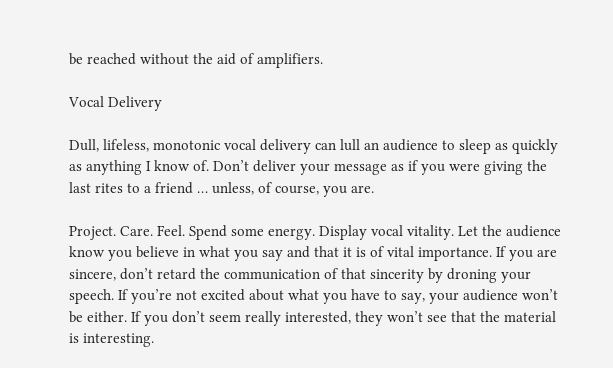be reached without the aid of amplifiers.

Vocal Delivery

Dull, lifeless, monotonic vocal delivery can lull an audience to sleep as quickly as anything I know of. Don’t deliver your message as if you were giving the last rites to a friend … unless, of course, you are.

Project. Care. Feel. Spend some energy. Display vocal vitality. Let the audience know you believe in what you say and that it is of vital importance. If you are sincere, don’t retard the communication of that sincerity by droning your speech. If you’re not excited about what you have to say, your audience won’t be either. If you don’t seem really interested, they won’t see that the material is interesting.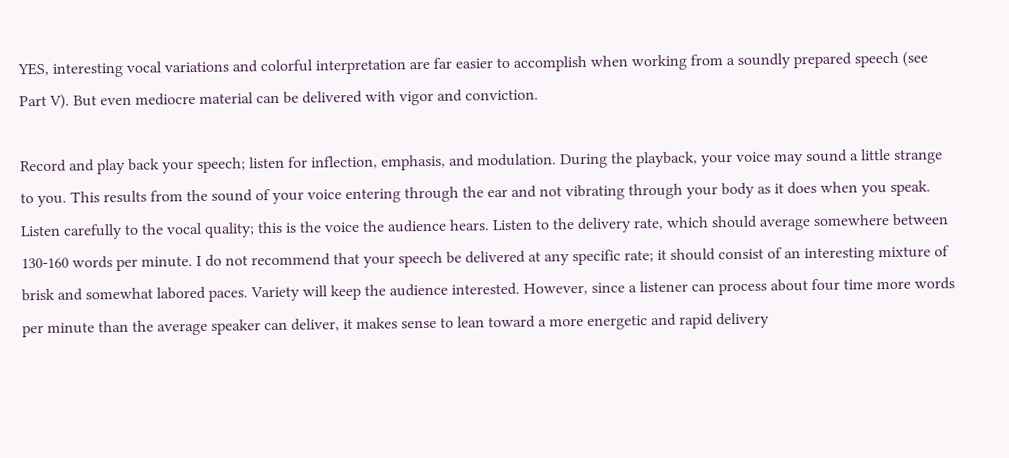YES, interesting vocal variations and colorful interpretation are far easier to accomplish when working from a soundly prepared speech (see Part V). But even mediocre material can be delivered with vigor and conviction.

Record and play back your speech; listen for inflection, emphasis, and modulation. During the playback, your voice may sound a little strange to you. This results from the sound of your voice entering through the ear and not vibrating through your body as it does when you speak. Listen carefully to the vocal quality; this is the voice the audience hears. Listen to the delivery rate, which should average somewhere between 130-160 words per minute. I do not recommend that your speech be delivered at any specific rate; it should consist of an interesting mixture of brisk and somewhat labored paces. Variety will keep the audience interested. However, since a listener can process about four time more words per minute than the average speaker can deliver, it makes sense to lean toward a more energetic and rapid delivery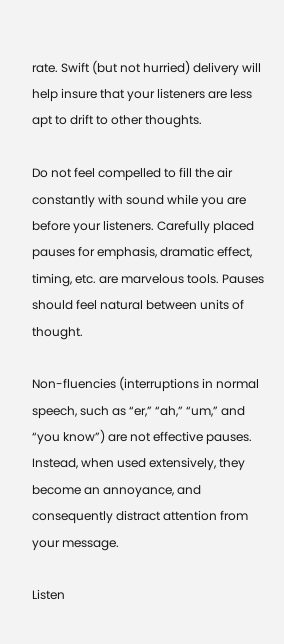rate. Swift (but not hurried) delivery will help insure that your listeners are less apt to drift to other thoughts.

Do not feel compelled to fill the air constantly with sound while you are before your listeners. Carefully placed pauses for emphasis, dramatic effect, timing, etc. are marvelous tools. Pauses should feel natural between units of thought.

Non-fluencies (interruptions in normal speech, such as “er,” “ah,” “um,” and “you know”) are not effective pauses. Instead, when used extensively, they become an annoyance, and consequently distract attention from your message.

Listen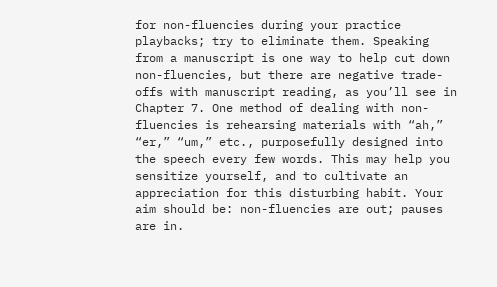for non-fluencies during your practice playbacks; try to eliminate them. Speaking from a manuscript is one way to help cut down non-fluencies, but there are negative trade-offs with manuscript reading, as you’ll see in Chapter 7. One method of dealing with non-fluencies is rehearsing materials with “ah,” “er,” “um,” etc., purposefully designed into the speech every few words. This may help you sensitize yourself, and to cultivate an appreciation for this disturbing habit. Your aim should be: non-fluencies are out; pauses are in.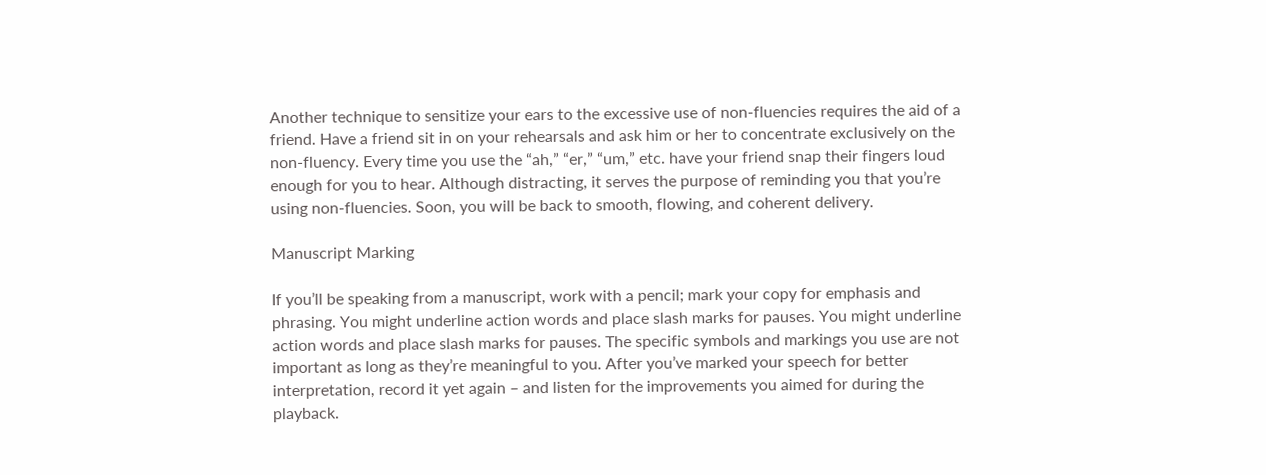Another technique to sensitize your ears to the excessive use of non-fluencies requires the aid of a friend. Have a friend sit in on your rehearsals and ask him or her to concentrate exclusively on the non-fluency. Every time you use the “ah,” “er,” “um,” etc. have your friend snap their fingers loud enough for you to hear. Although distracting, it serves the purpose of reminding you that you’re using non-fluencies. Soon, you will be back to smooth, flowing, and coherent delivery.

Manuscript Marking

If you’ll be speaking from a manuscript, work with a pencil; mark your copy for emphasis and phrasing. You might underline action words and place slash marks for pauses. You might underline action words and place slash marks for pauses. The specific symbols and markings you use are not important as long as they’re meaningful to you. After you’ve marked your speech for better interpretation, record it yet again – and listen for the improvements you aimed for during the playback.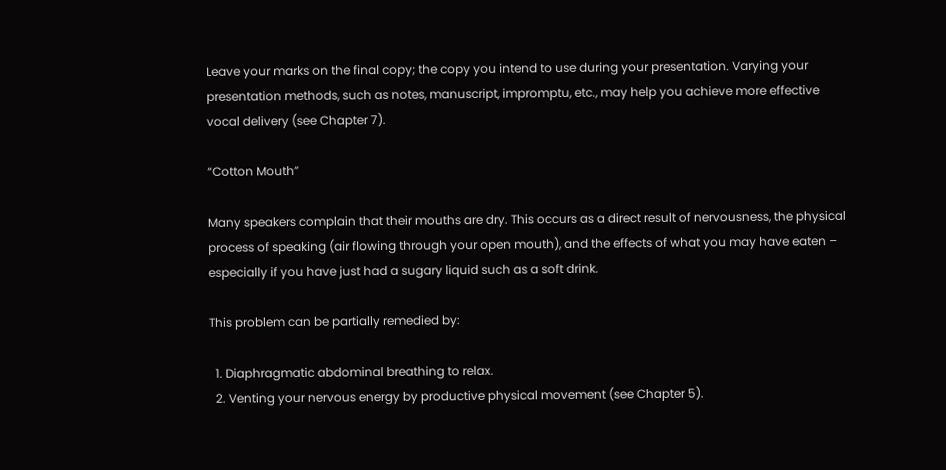Leave your marks on the final copy; the copy you intend to use during your presentation. Varying your presentation methods, such as notes, manuscript, impromptu, etc., may help you achieve more effective vocal delivery (see Chapter 7).

“Cotton Mouth”

Many speakers complain that their mouths are dry. This occurs as a direct result of nervousness, the physical process of speaking (air flowing through your open mouth), and the effects of what you may have eaten – especially if you have just had a sugary liquid such as a soft drink.

This problem can be partially remedied by:

  1. Diaphragmatic abdominal breathing to relax.
  2. Venting your nervous energy by productive physical movement (see Chapter 5).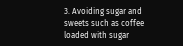3. Avoiding sugar and sweets such as coffee loaded with sugar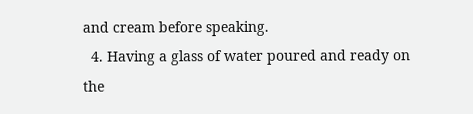and cream before speaking.
  4. Having a glass of water poured and ready on the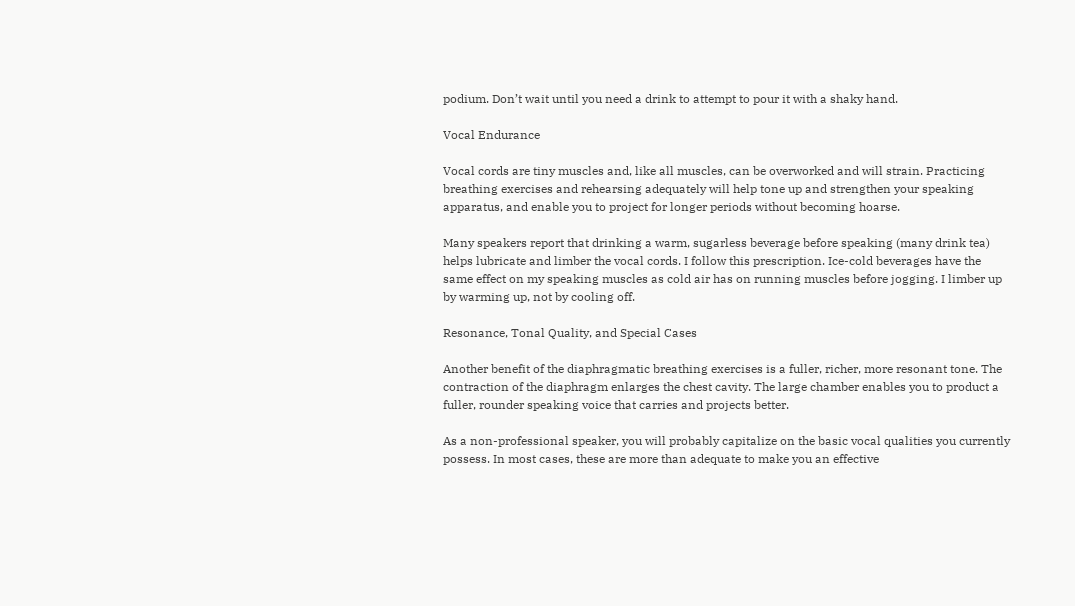podium. Don’t wait until you need a drink to attempt to pour it with a shaky hand.

Vocal Endurance

Vocal cords are tiny muscles and, like all muscles, can be overworked and will strain. Practicing breathing exercises and rehearsing adequately will help tone up and strengthen your speaking apparatus, and enable you to project for longer periods without becoming hoarse.

Many speakers report that drinking a warm, sugarless beverage before speaking (many drink tea) helps lubricate and limber the vocal cords. I follow this prescription. Ice-cold beverages have the same effect on my speaking muscles as cold air has on running muscles before jogging. I limber up by warming up, not by cooling off.

Resonance, Tonal Quality, and Special Cases

Another benefit of the diaphragmatic breathing exercises is a fuller, richer, more resonant tone. The contraction of the diaphragm enlarges the chest cavity. The large chamber enables you to product a fuller, rounder speaking voice that carries and projects better.

As a non-professional speaker, you will probably capitalize on the basic vocal qualities you currently possess. In most cases, these are more than adequate to make you an effective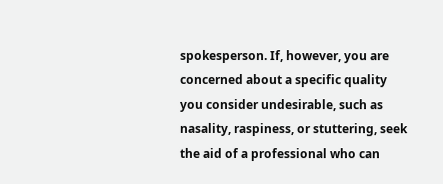spokesperson. If, however, you are concerned about a specific quality you consider undesirable, such as nasality, raspiness, or stuttering, seek the aid of a professional who can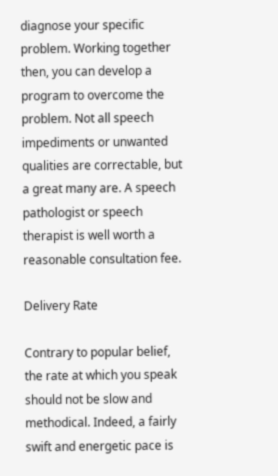diagnose your specific problem. Working together then, you can develop a program to overcome the problem. Not all speech impediments or unwanted qualities are correctable, but a great many are. A speech pathologist or speech therapist is well worth a reasonable consultation fee.

Delivery Rate

Contrary to popular belief, the rate at which you speak should not be slow and methodical. Indeed, a fairly swift and energetic pace is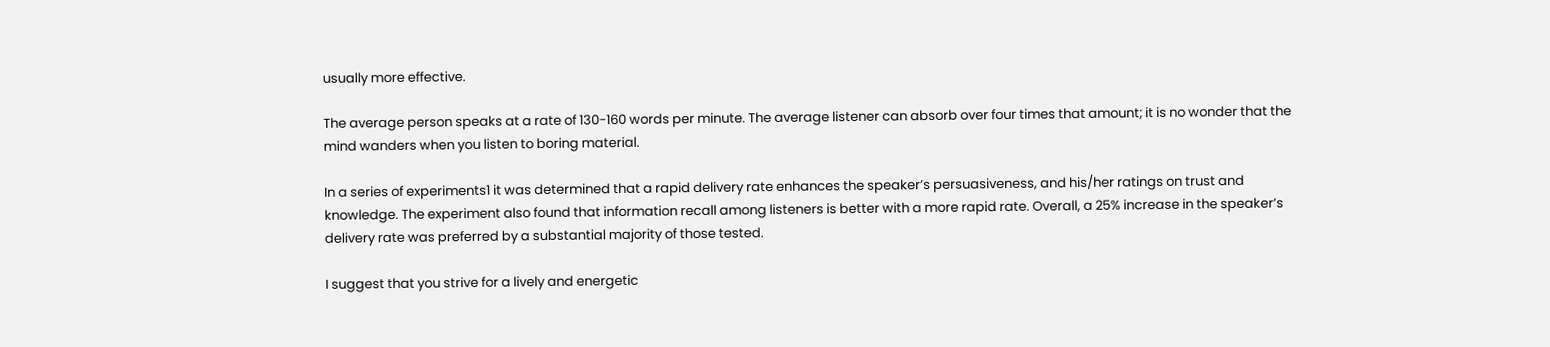usually more effective.

The average person speaks at a rate of 130-160 words per minute. The average listener can absorb over four times that amount; it is no wonder that the mind wanders when you listen to boring material.

In a series of experiments1 it was determined that a rapid delivery rate enhances the speaker’s persuasiveness, and his/her ratings on trust and knowledge. The experiment also found that information recall among listeners is better with a more rapid rate. Overall, a 25% increase in the speaker’s delivery rate was preferred by a substantial majority of those tested.

I suggest that you strive for a lively and energetic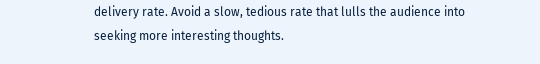delivery rate. Avoid a slow, tedious rate that lulls the audience into seeking more interesting thoughts.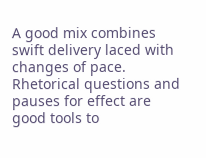A good mix combines swift delivery laced with changes of pace. Rhetorical questions and pauses for effect are good tools to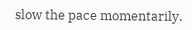slow the pace momentarily.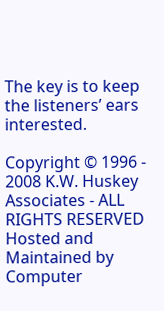The key is to keep the listeners’ ears interested.

Copyright © 1996 - 2008 K.W. Huskey Associates - ALL RIGHTS RESERVED
Hosted and Maintained by Computer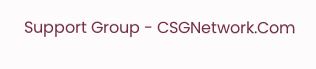Support Group - CSGNetwork.Com